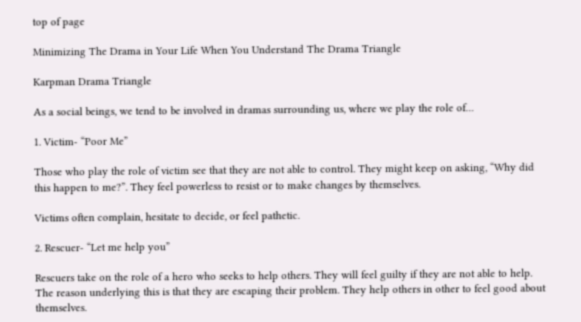top of page

Minimizing The Drama in Your Life When You Understand The Drama Triangle

Karpman Drama Triangle

As a social beings, we tend to be involved in dramas surrounding us, where we play the role of…

1. Victim- “Poor Me”

Those who play the role of victim see that they are not able to control. They might keep on asking, “Why did this happen to me?”. They feel powerless to resist or to make changes by themselves.

Victims often complain, hesitate to decide, or feel pathetic.

2. Rescuer- “Let me help you”

Rescuers take on the role of a hero who seeks to help others. They will feel guilty if they are not able to help. The reason underlying this is that they are escaping their problem. They help others in other to feel good about themselves.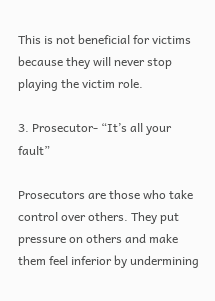This is not beneficial for victims because they will never stop playing the victim role.

3. Prosecutor- “It’s all your fault”

Prosecutors are those who take control over others. They put pressure on others and make them feel inferior by undermining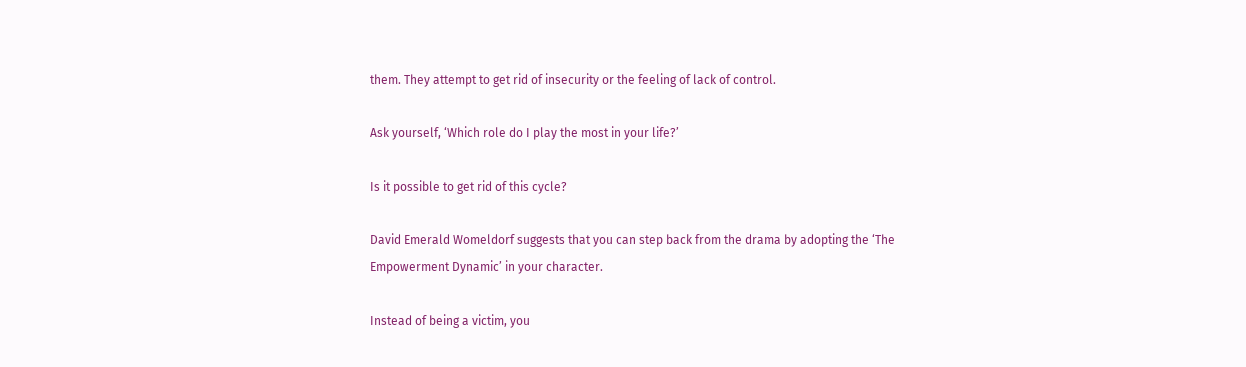them. They attempt to get rid of insecurity or the feeling of lack of control.

Ask yourself, ‘Which role do I play the most in your life?’

Is it possible to get rid of this cycle?

David Emerald Womeldorf suggests that you can step back from the drama by adopting the ‘The Empowerment Dynamic’ in your character.

Instead of being a victim, you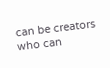can be creators who can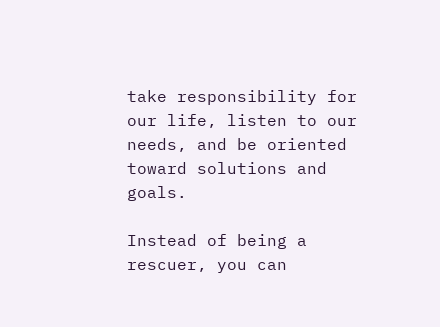take responsibility for our life, listen to our needs, and be oriented toward solutions and goals.

Instead of being a rescuer, you can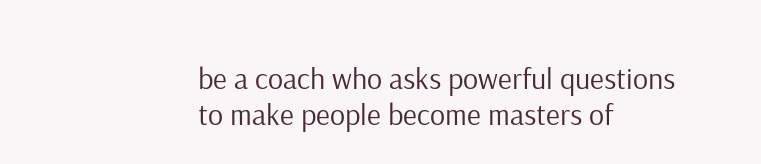be a coach who asks powerful questions to make people become masters of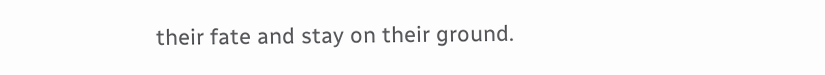their fate and stay on their ground.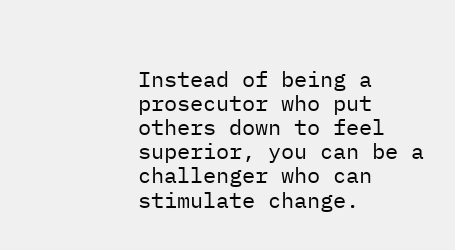Instead of being a prosecutor who put others down to feel superior, you can be a challenger who can stimulate change.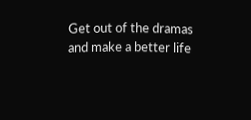Get out of the dramas and make a better life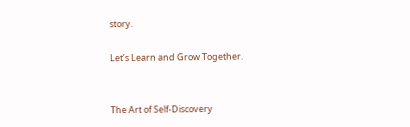story.

Let’s Learn and Grow Together.


The Art of Self-Discovery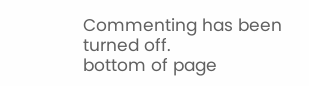Commenting has been turned off.
bottom of page